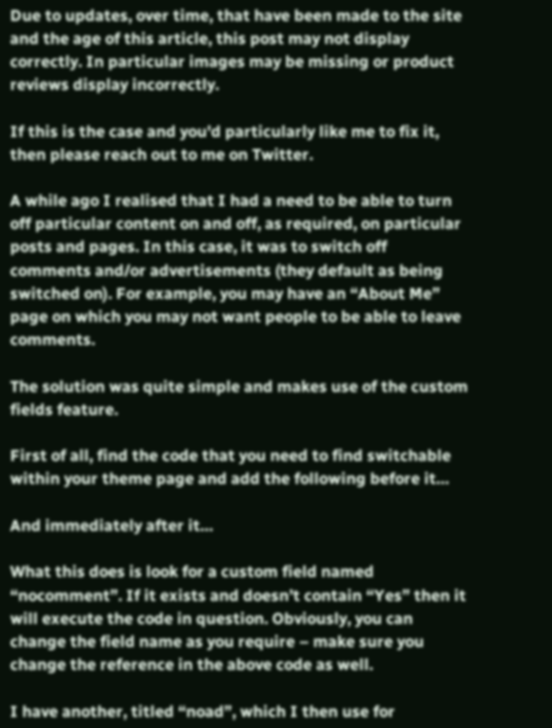Due to updates, over time, that have been made to the site and the age of this article, this post may not display correctly. In particular images may be missing or product reviews display incorrectly.

If this is the case and you'd particularly like me to fix it, then please reach out to me on Twitter.

A while ago I realised that I had a need to be able to turn off particular content on and off, as required, on particular posts and pages. In this case, it was to switch off comments and/or advertisements (they default as being switched on). For example, you may have an “About Me” page on which you may not want people to be able to leave comments.

The solution was quite simple and makes use of the custom fields feature.

First of all, find the code that you need to find switchable within your theme page and add the following before it…

And immediately after it…

What this does is look for a custom field named “nocomment”. If it exists and doesn’t contain “Yes” then it will execute the code in question. Obviously, you can change the field name as you require – make sure you change the reference in the above code as well.

I have another, titled “noad”, which I then use for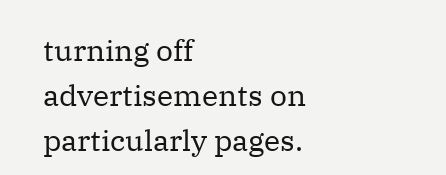turning off advertisements on particularly pages.